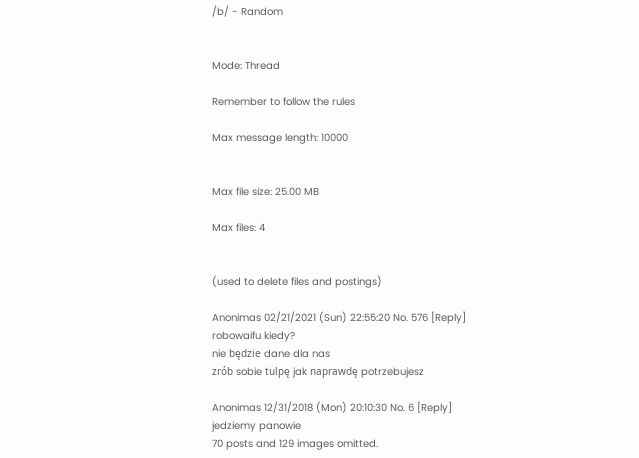/b/ - Random


Mode: Thread

Remember to follow the rules

Max message length: 10000


Max file size: 25.00 MB

Max files: 4


(used to delete files and postings)

Anonimas 02/21/2021 (Sun) 22:55:20 No. 576 [Reply]
robowaifu kiedy?
nie będzie dane dla nas
zrób sobie tulpę jak naprawdę potrzebujesz

Anonimas 12/31/2018 (Mon) 20:10:30 No. 6 [Reply]
jedziemy panowie
70 posts and 129 images omitted.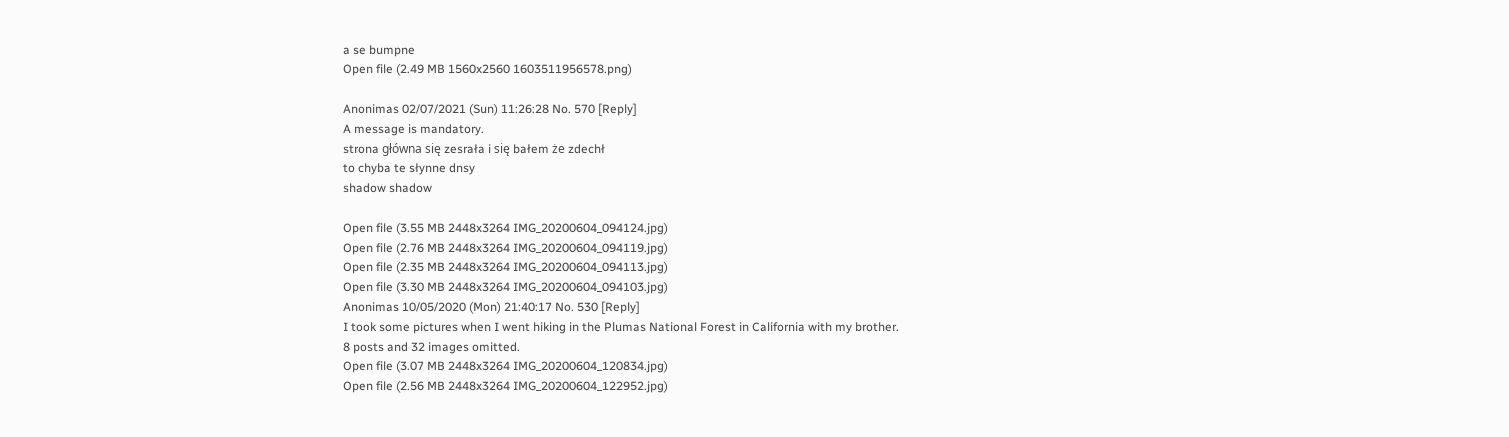a se bumpne
Open file (2.49 MB 1560x2560 1603511956578.png)

Anonimas 02/07/2021 (Sun) 11:26:28 No. 570 [Reply]
A message is mandatory.
strona główna się zesrała i się bałem że zdechł
to chyba te słynne dnsy
shadow shadow

Open file (3.55 MB 2448x3264 IMG_20200604_094124.jpg)
Open file (2.76 MB 2448x3264 IMG_20200604_094119.jpg)
Open file (2.35 MB 2448x3264 IMG_20200604_094113.jpg)
Open file (3.30 MB 2448x3264 IMG_20200604_094103.jpg)
Anonimas 10/05/2020 (Mon) 21:40:17 No. 530 [Reply]
I took some pictures when I went hiking in the Plumas National Forest in California with my brother.
8 posts and 32 images omitted.
Open file (3.07 MB 2448x3264 IMG_20200604_120834.jpg)
Open file (2.56 MB 2448x3264 IMG_20200604_122952.jpg)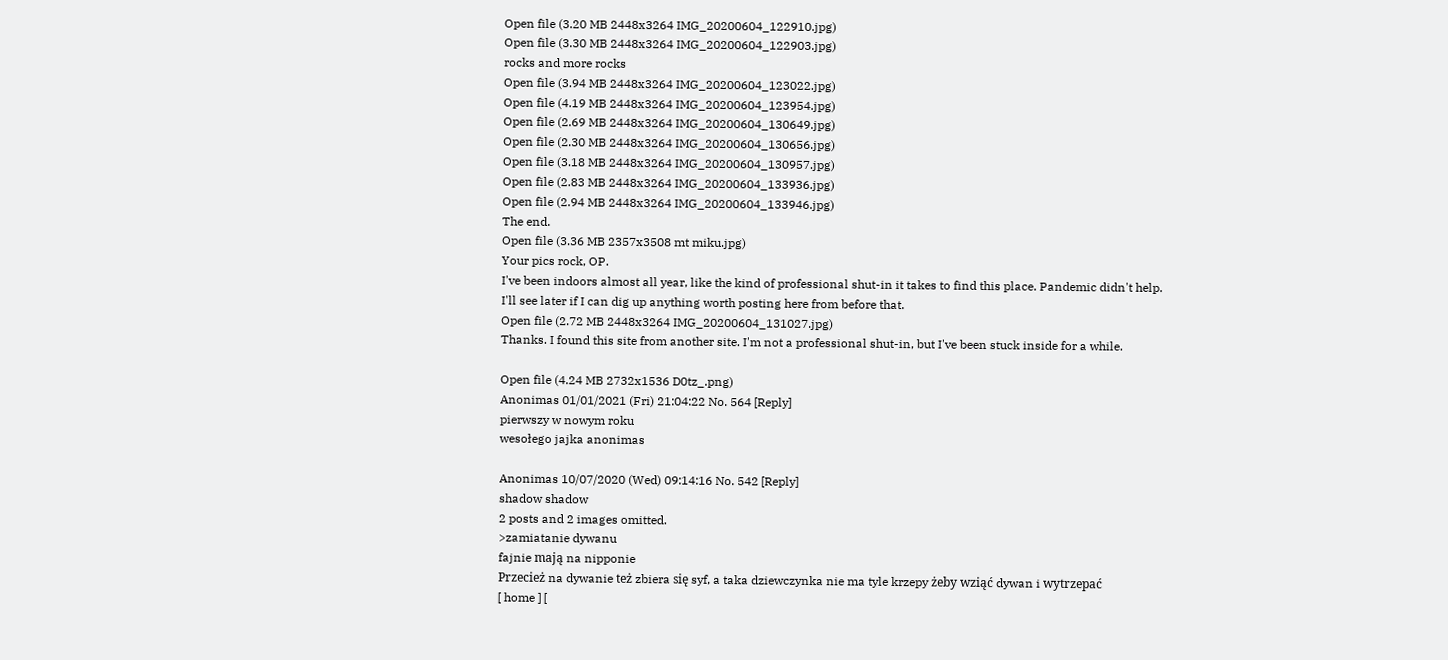Open file (3.20 MB 2448x3264 IMG_20200604_122910.jpg)
Open file (3.30 MB 2448x3264 IMG_20200604_122903.jpg)
rocks and more rocks
Open file (3.94 MB 2448x3264 IMG_20200604_123022.jpg)
Open file (4.19 MB 2448x3264 IMG_20200604_123954.jpg)
Open file (2.69 MB 2448x3264 IMG_20200604_130649.jpg)
Open file (2.30 MB 2448x3264 IMG_20200604_130656.jpg)
Open file (3.18 MB 2448x3264 IMG_20200604_130957.jpg)
Open file (2.83 MB 2448x3264 IMG_20200604_133936.jpg)
Open file (2.94 MB 2448x3264 IMG_20200604_133946.jpg)
The end.
Open file (3.36 MB 2357x3508 mt miku.jpg)
Your pics rock, OP.
I've been indoors almost all year, like the kind of professional shut-in it takes to find this place. Pandemic didn't help.
I'll see later if I can dig up anything worth posting here from before that.
Open file (2.72 MB 2448x3264 IMG_20200604_131027.jpg)
Thanks. I found this site from another site. I'm not a professional shut-in, but I've been stuck inside for a while.

Open file (4.24 MB 2732x1536 D0tz_.png)
Anonimas 01/01/2021 (Fri) 21:04:22 No. 564 [Reply]
pierwszy w nowym roku
wesołego jajka anonimas

Anonimas 10/07/2020 (Wed) 09:14:16 No. 542 [Reply]
shadow shadow
2 posts and 2 images omitted.
>zamiatanie dywanu
fajnie mają na nipponie
Przecież na dywanie też zbiera się syf, a taka dziewczynka nie ma tyle krzepy żeby wziąć dywan i wytrzepać
[ home ] [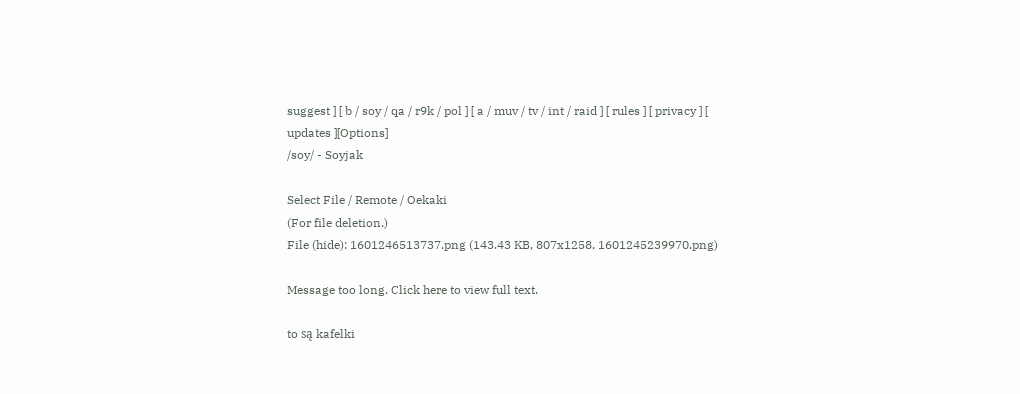suggest ] [ b / soy / qa / r9k / pol ] [ a / muv / tv / int / raid ] [ rules ] [ privacy ] [ updates ][Options]
/soy/ - Soyjak

Select File / Remote / Oekaki
(For file deletion.)
File (hide): 1601246513737.png (143.43 KB, 807x1258, 1601245239970.png)

Message too long. Click here to view full text.

to są kafelki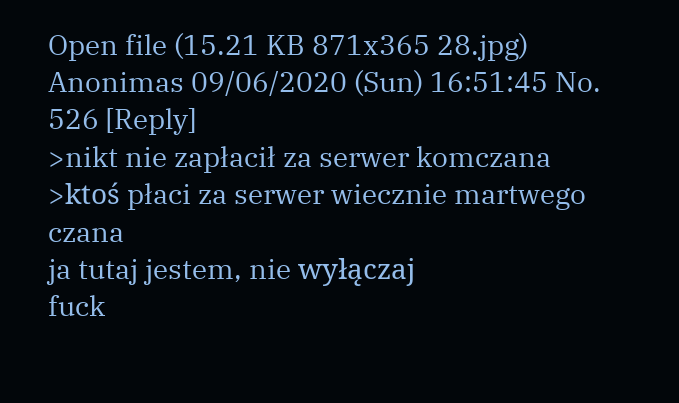Open file (15.21 KB 871x365 28.jpg)
Anonimas 09/06/2020 (Sun) 16:51:45 No. 526 [Reply]
>nikt nie zapłacił za serwer komczana
>ktoś płaci za serwer wiecznie martwego czana
ja tutaj jestem, nie wyłączaj
fuck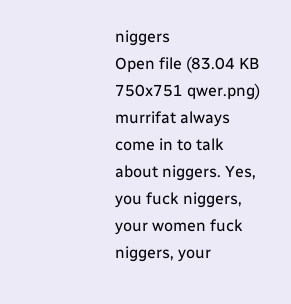niggers
Open file (83.04 KB 750x751 qwer.png)
murrifat always come in to talk about niggers. Yes, you fuck niggers, your women fuck niggers, your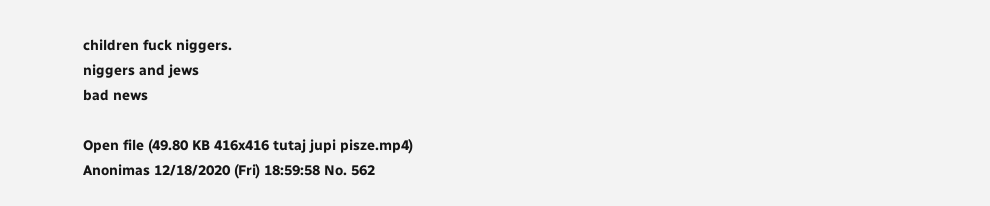children fuck niggers.
niggers and jews
bad news

Open file (49.80 KB 416x416 tutaj jupi pisze.mp4)
Anonimas 12/18/2020 (Fri) 18:59:58 No. 562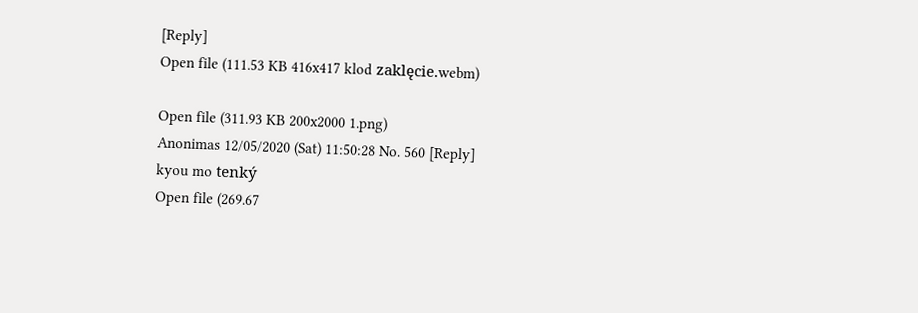[Reply]
Open file (111.53 KB 416x417 klod zaklęcie.webm)

Open file (311.93 KB 200x2000 1.png)
Anonimas 12/05/2020 (Sat) 11:50:28 No. 560 [Reply]
kyou mo tenký
Open file (269.67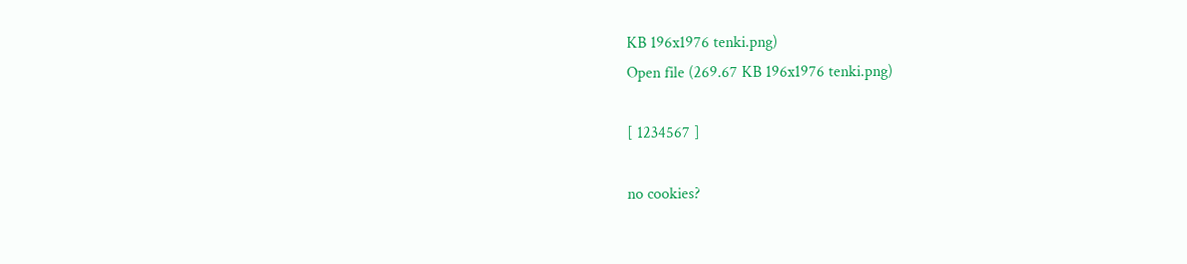KB 196x1976 tenki.png)
Open file (269.67 KB 196x1976 tenki.png)

[ 1234567 ]

no cookies?